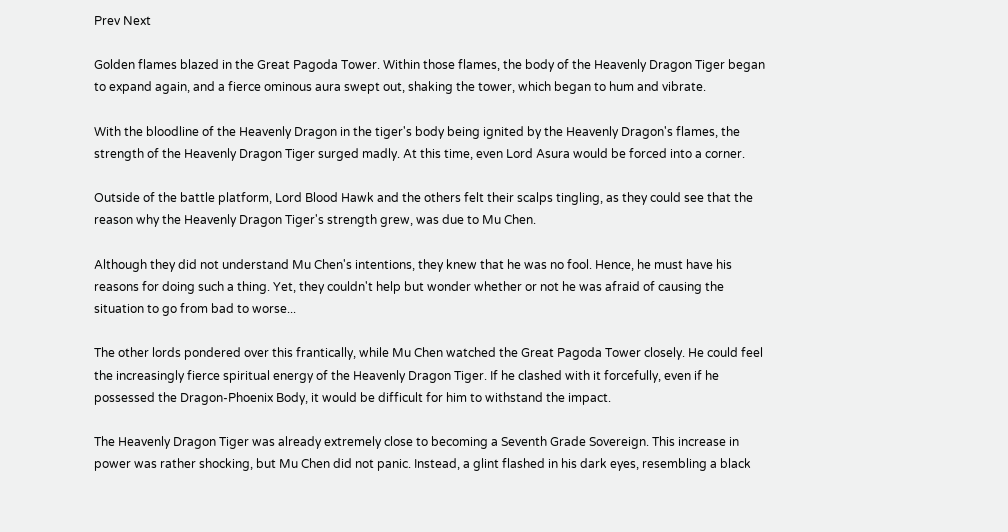Prev Next

Golden flames blazed in the Great Pagoda Tower. Within those flames, the body of the Heavenly Dragon Tiger began to expand again, and a fierce ominous aura swept out, shaking the tower, which began to hum and vibrate.

With the bloodline of the Heavenly Dragon in the tiger's body being ignited by the Heavenly Dragon's flames, the strength of the Heavenly Dragon Tiger surged madly. At this time, even Lord Asura would be forced into a corner.

Outside of the battle platform, Lord Blood Hawk and the others felt their scalps tingling, as they could see that the reason why the Heavenly Dragon Tiger's strength grew, was due to Mu Chen.

Although they did not understand Mu Chen's intentions, they knew that he was no fool. Hence, he must have his reasons for doing such a thing. Yet, they couldn't help but wonder whether or not he was afraid of causing the situation to go from bad to worse...

The other lords pondered over this frantically, while Mu Chen watched the Great Pagoda Tower closely. He could feel the increasingly fierce spiritual energy of the Heavenly Dragon Tiger. If he clashed with it forcefully, even if he possessed the Dragon-Phoenix Body, it would be difficult for him to withstand the impact.

The Heavenly Dragon Tiger was already extremely close to becoming a Seventh Grade Sovereign. This increase in power was rather shocking, but Mu Chen did not panic. Instead, a glint flashed in his dark eyes, resembling a black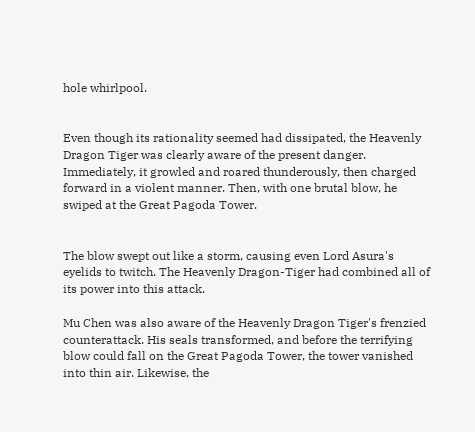hole whirlpool.


Even though its rationality seemed had dissipated, the Heavenly Dragon Tiger was clearly aware of the present danger. Immediately, it growled and roared thunderously, then charged forward in a violent manner. Then, with one brutal blow, he swiped at the Great Pagoda Tower.


The blow swept out like a storm, causing even Lord Asura's eyelids to twitch. The Heavenly Dragon-Tiger had combined all of its power into this attack.

Mu Chen was also aware of the Heavenly Dragon Tiger's frenzied counterattack. His seals transformed, and before the terrifying blow could fall on the Great Pagoda Tower, the tower vanished into thin air. Likewise, the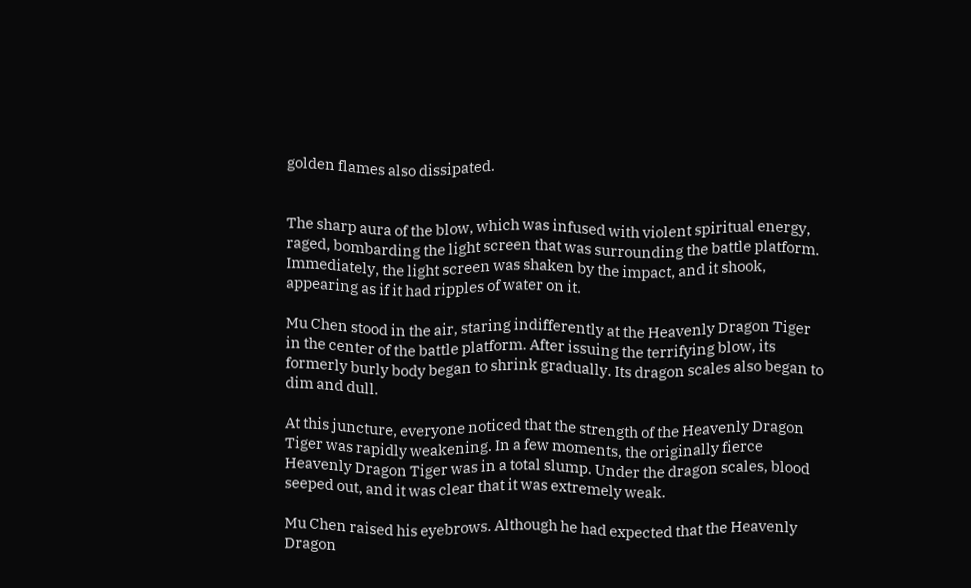golden flames also dissipated.


The sharp aura of the blow, which was infused with violent spiritual energy, raged, bombarding the light screen that was surrounding the battle platform. Immediately, the light screen was shaken by the impact, and it shook, appearing as if it had ripples of water on it.

Mu Chen stood in the air, staring indifferently at the Heavenly Dragon Tiger in the center of the battle platform. After issuing the terrifying blow, its formerly burly body began to shrink gradually. Its dragon scales also began to dim and dull.

At this juncture, everyone noticed that the strength of the Heavenly Dragon Tiger was rapidly weakening. In a few moments, the originally fierce Heavenly Dragon Tiger was in a total slump. Under the dragon scales, blood seeped out, and it was clear that it was extremely weak.

Mu Chen raised his eyebrows. Although he had expected that the Heavenly Dragon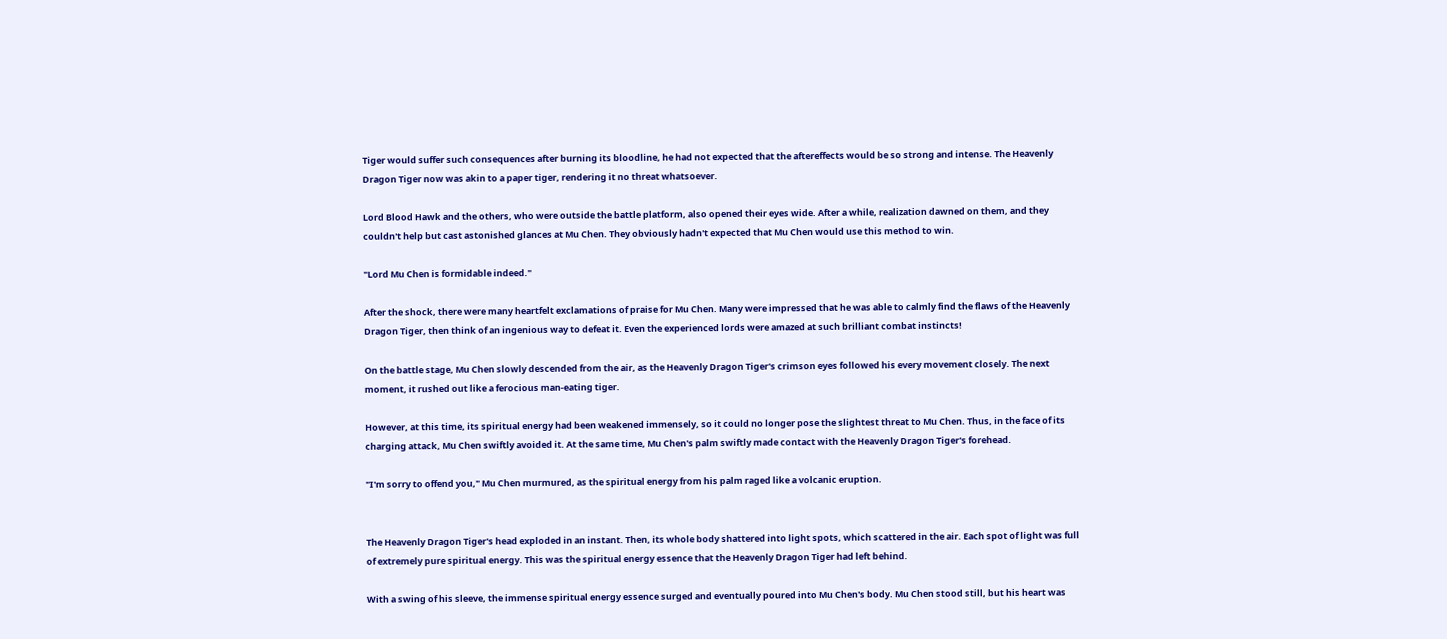Tiger would suffer such consequences after burning its bloodline, he had not expected that the aftereffects would be so strong and intense. The Heavenly Dragon Tiger now was akin to a paper tiger, rendering it no threat whatsoever.

Lord Blood Hawk and the others, who were outside the battle platform, also opened their eyes wide. After a while, realization dawned on them, and they couldn't help but cast astonished glances at Mu Chen. They obviously hadn't expected that Mu Chen would use this method to win.

"Lord Mu Chen is formidable indeed."

After the shock, there were many heartfelt exclamations of praise for Mu Chen. Many were impressed that he was able to calmly find the flaws of the Heavenly Dragon Tiger, then think of an ingenious way to defeat it. Even the experienced lords were amazed at such brilliant combat instincts!

On the battle stage, Mu Chen slowly descended from the air, as the Heavenly Dragon Tiger's crimson eyes followed his every movement closely. The next moment, it rushed out like a ferocious man-eating tiger.

However, at this time, its spiritual energy had been weakened immensely, so it could no longer pose the slightest threat to Mu Chen. Thus, in the face of its charging attack, Mu Chen swiftly avoided it. At the same time, Mu Chen's palm swiftly made contact with the Heavenly Dragon Tiger's forehead.

"I'm sorry to offend you," Mu Chen murmured, as the spiritual energy from his palm raged like a volcanic eruption.


The Heavenly Dragon Tiger's head exploded in an instant. Then, its whole body shattered into light spots, which scattered in the air. Each spot of light was full of extremely pure spiritual energy. This was the spiritual energy essence that the Heavenly Dragon Tiger had left behind.

With a swing of his sleeve, the immense spiritual energy essence surged and eventually poured into Mu Chen's body. Mu Chen stood still, but his heart was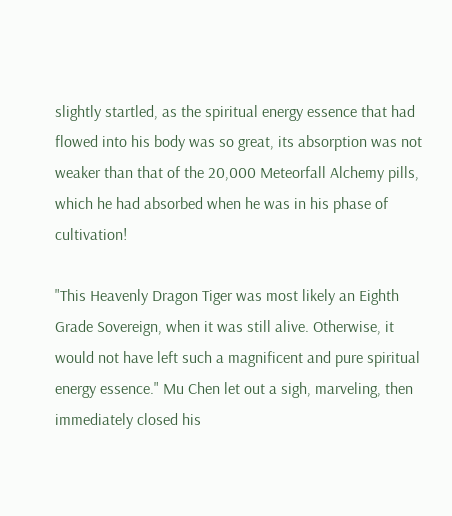slightly startled, as the spiritual energy essence that had flowed into his body was so great, its absorption was not weaker than that of the 20,000 Meteorfall Alchemy pills, which he had absorbed when he was in his phase of cultivation!

"This Heavenly Dragon Tiger was most likely an Eighth Grade Sovereign, when it was still alive. Otherwise, it would not have left such a magnificent and pure spiritual energy essence." Mu Chen let out a sigh, marveling, then immediately closed his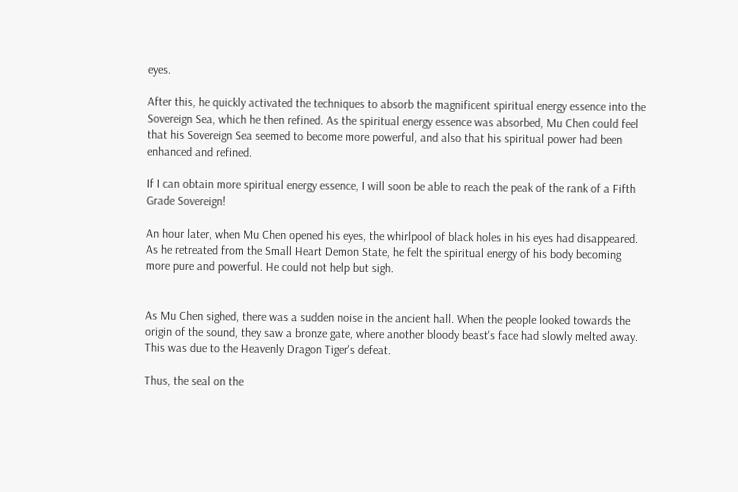eyes.

After this, he quickly activated the techniques to absorb the magnificent spiritual energy essence into the Sovereign Sea, which he then refined. As the spiritual energy essence was absorbed, Mu Chen could feel that his Sovereign Sea seemed to become more powerful, and also that his spiritual power had been enhanced and refined.

If I can obtain more spiritual energy essence, I will soon be able to reach the peak of the rank of a Fifth Grade Sovereign!

An hour later, when Mu Chen opened his eyes, the whirlpool of black holes in his eyes had disappeared. As he retreated from the Small Heart Demon State, he felt the spiritual energy of his body becoming more pure and powerful. He could not help but sigh.


As Mu Chen sighed, there was a sudden noise in the ancient hall. When the people looked towards the origin of the sound, they saw a bronze gate, where another bloody beast's face had slowly melted away. This was due to the Heavenly Dragon Tiger's defeat.

Thus, the seal on the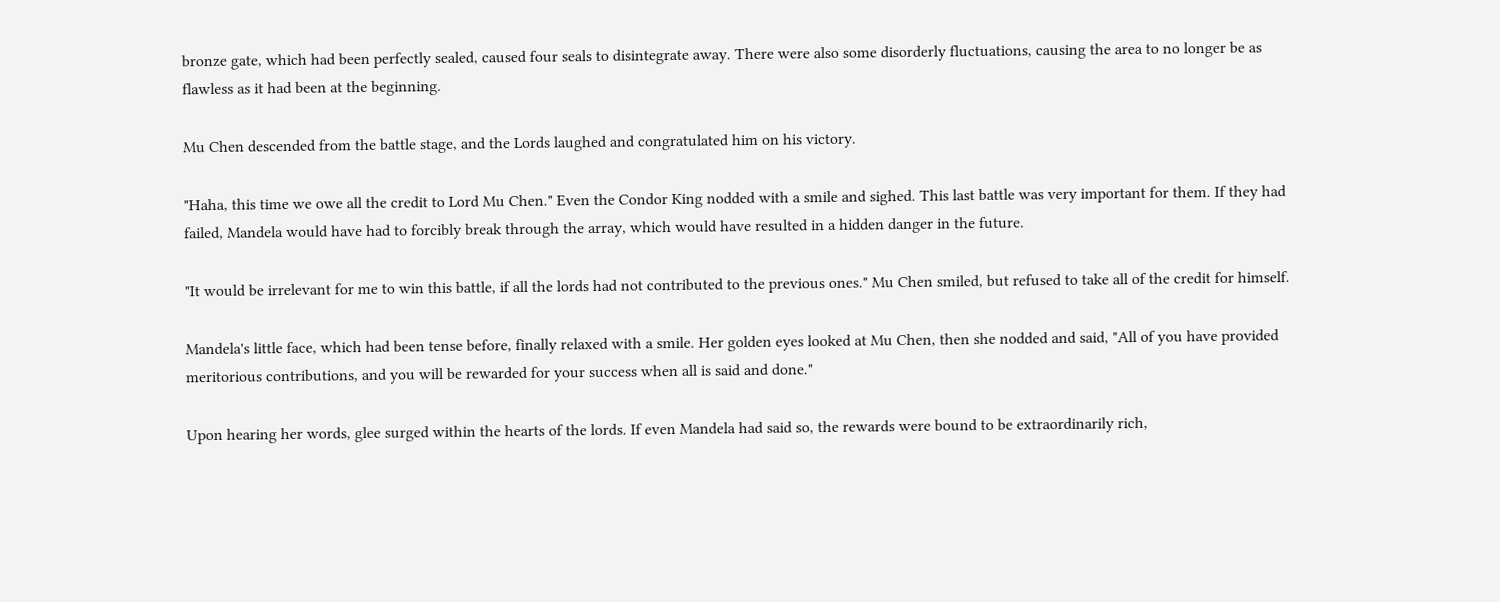bronze gate, which had been perfectly sealed, caused four seals to disintegrate away. There were also some disorderly fluctuations, causing the area to no longer be as flawless as it had been at the beginning.

Mu Chen descended from the battle stage, and the Lords laughed and congratulated him on his victory.

"Haha, this time we owe all the credit to Lord Mu Chen." Even the Condor King nodded with a smile and sighed. This last battle was very important for them. If they had failed, Mandela would have had to forcibly break through the array, which would have resulted in a hidden danger in the future.

"It would be irrelevant for me to win this battle, if all the lords had not contributed to the previous ones." Mu Chen smiled, but refused to take all of the credit for himself.

Mandela's little face, which had been tense before, finally relaxed with a smile. Her golden eyes looked at Mu Chen, then she nodded and said, "All of you have provided meritorious contributions, and you will be rewarded for your success when all is said and done."

Upon hearing her words, glee surged within the hearts of the lords. If even Mandela had said so, the rewards were bound to be extraordinarily rich,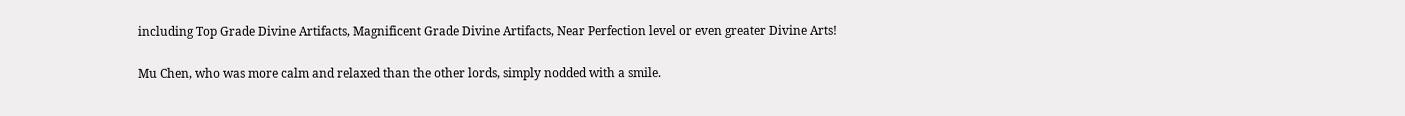including Top Grade Divine Artifacts, Magnificent Grade Divine Artifacts, Near Perfection level or even greater Divine Arts!

Mu Chen, who was more calm and relaxed than the other lords, simply nodded with a smile.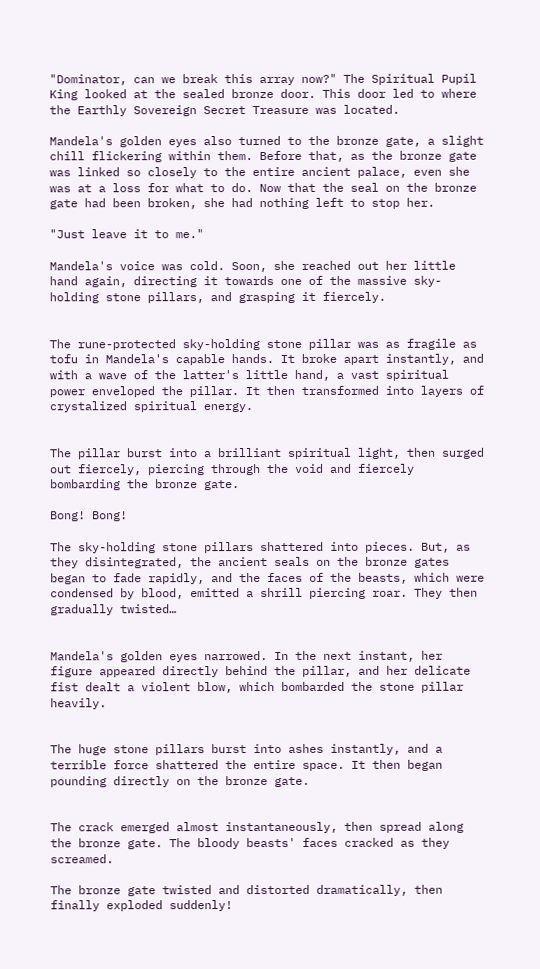"Dominator, can we break this array now?" The Spiritual Pupil King looked at the sealed bronze door. This door led to where the Earthly Sovereign Secret Treasure was located.

Mandela's golden eyes also turned to the bronze gate, a slight chill flickering within them. Before that, as the bronze gate was linked so closely to the entire ancient palace, even she was at a loss for what to do. Now that the seal on the bronze gate had been broken, she had nothing left to stop her.

"Just leave it to me."

Mandela's voice was cold. Soon, she reached out her little hand again, directing it towards one of the massive sky-holding stone pillars, and grasping it fiercely.


The rune-protected sky-holding stone pillar was as fragile as tofu in Mandela's capable hands. It broke apart instantly, and with a wave of the latter's little hand, a vast spiritual power enveloped the pillar. It then transformed into layers of crystalized spiritual energy.


The pillar burst into a brilliant spiritual light, then surged out fiercely, piercing through the void and fiercely bombarding the bronze gate.

Bong! Bong!

The sky-holding stone pillars shattered into pieces. But, as they disintegrated, the ancient seals on the bronze gates began to fade rapidly, and the faces of the beasts, which were condensed by blood, emitted a shrill piercing roar. They then gradually twisted…


Mandela's golden eyes narrowed. In the next instant, her figure appeared directly behind the pillar, and her delicate fist dealt a violent blow, which bombarded the stone pillar heavily.


The huge stone pillars burst into ashes instantly, and a terrible force shattered the entire space. It then began pounding directly on the bronze gate.


The crack emerged almost instantaneously, then spread along the bronze gate. The bloody beasts' faces cracked as they screamed.

The bronze gate twisted and distorted dramatically, then finally exploded suddenly!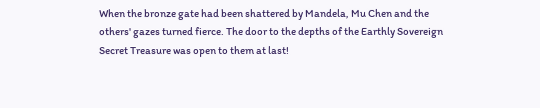When the bronze gate had been shattered by Mandela, Mu Chen and the others' gazes turned fierce. The door to the depths of the Earthly Sovereign Secret Treasure was open to them at last!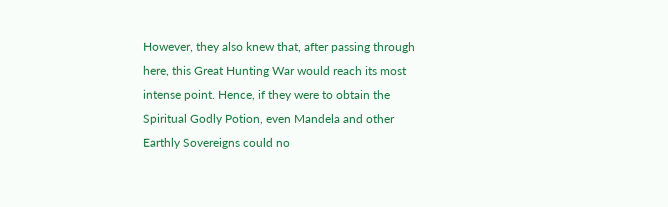However, they also knew that, after passing through here, this Great Hunting War would reach its most intense point. Hence, if they were to obtain the Spiritual Godly Potion, even Mandela and other Earthly Sovereigns could no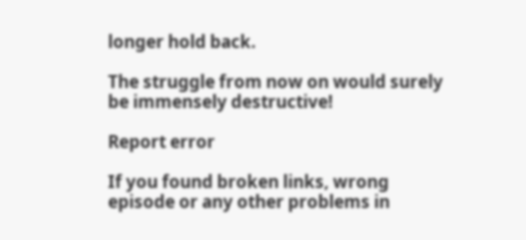longer hold back.

The struggle from now on would surely be immensely destructive!

Report error

If you found broken links, wrong episode or any other problems in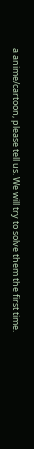a anime/cartoon, please tell us. We will try to solve them the first time.